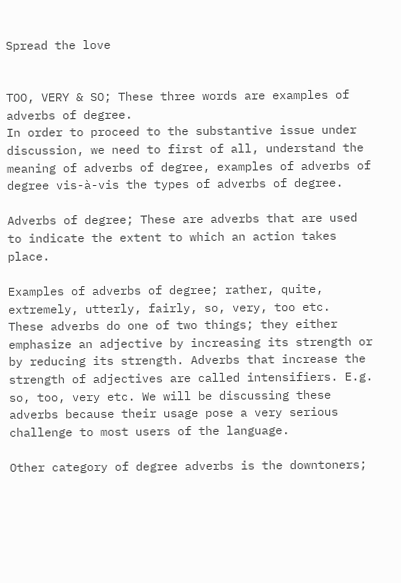Spread the love


TOO, VERY & SO; These three words are examples of adverbs of degree.
In order to proceed to the substantive issue under discussion, we need to first of all, understand the meaning of adverbs of degree, examples of adverbs of degree vis-à-vis the types of adverbs of degree.

Adverbs of degree; These are adverbs that are used to indicate the extent to which an action takes place.

Examples of adverbs of degree; rather, quite, extremely, utterly, fairly, so, very, too etc.
These adverbs do one of two things; they either emphasize an adjective by increasing its strength or by reducing its strength. Adverbs that increase the strength of adjectives are called intensifiers. E.g. so, too, very etc. We will be discussing these adverbs because their usage pose a very serious challenge to most users of the language.

Other category of degree adverbs is the downtoners;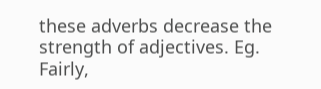these adverbs decrease the strength of adjectives. Eg. Fairly,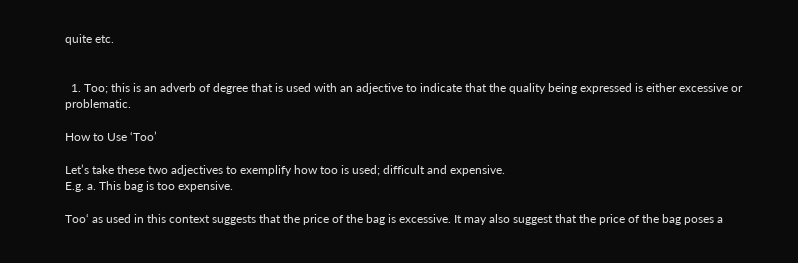quite etc.


  1. Too; this is an adverb of degree that is used with an adjective to indicate that the quality being expressed is either excessive or problematic.

How to Use ‘Too’

Let’s take these two adjectives to exemplify how too is used; difficult and expensive.
E.g. a. This bag is too expensive.

Too‘ as used in this context suggests that the price of the bag is excessive. It may also suggest that the price of the bag poses a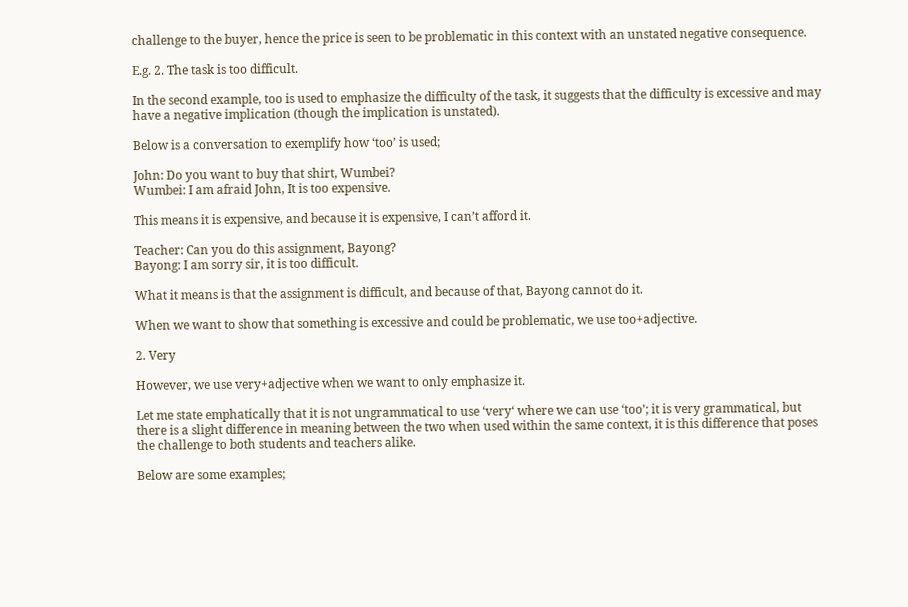challenge to the buyer, hence the price is seen to be problematic in this context with an unstated negative consequence.

E.g. 2. The task is too difficult.

In the second example, too is used to emphasize the difficulty of the task, it suggests that the difficulty is excessive and may have a negative implication (though the implication is unstated).

Below is a conversation to exemplify how ‘too’ is used;

John: Do you want to buy that shirt, Wumbei?
Wumbei: I am afraid John, It is too expensive.

This means it is expensive, and because it is expensive, I can’t afford it.

Teacher: Can you do this assignment, Bayong?
Bayong: I am sorry sir, it is too difficult.

What it means is that the assignment is difficult, and because of that, Bayong cannot do it.

When we want to show that something is excessive and could be problematic, we use too+adjective.

2. Very

However, we use very+adjective when we want to only emphasize it.

Let me state emphatically that it is not ungrammatical to use ‘very‘ where we can use ‘too’; it is very grammatical, but there is a slight difference in meaning between the two when used within the same context, it is this difference that poses the challenge to both students and teachers alike.

Below are some examples;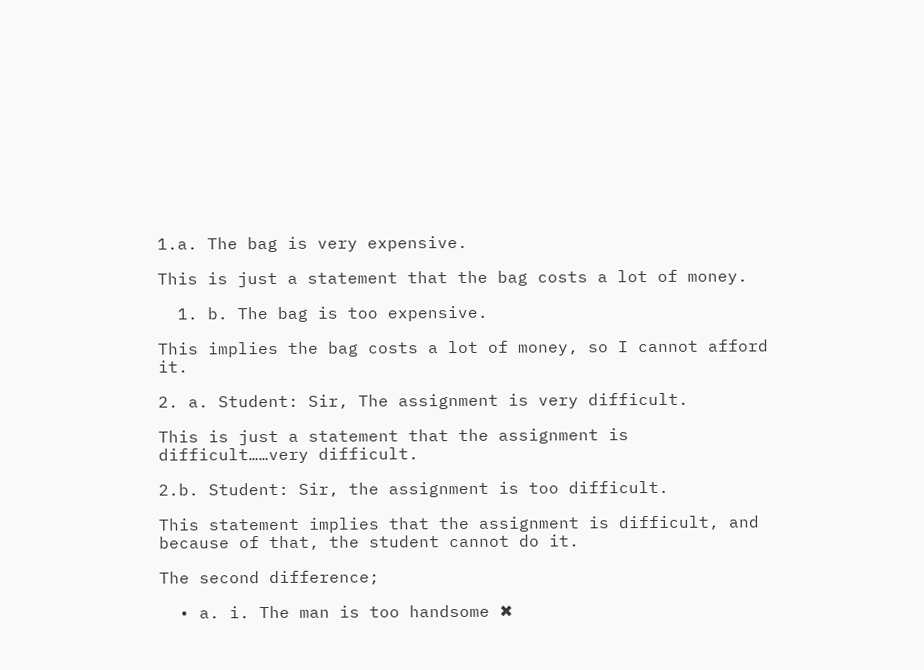1.a. The bag is very expensive.

This is just a statement that the bag costs a lot of money.

  1. b. The bag is too expensive.

This implies the bag costs a lot of money, so I cannot afford it.

2. a. Student: Sir, The assignment is very difficult.

This is just a statement that the assignment is difficult……very difficult.

2.b. Student: Sir, the assignment is too difficult.

This statement implies that the assignment is difficult, and because of that, the student cannot do it.

The second difference;

  • a. i. The man is too handsome ✖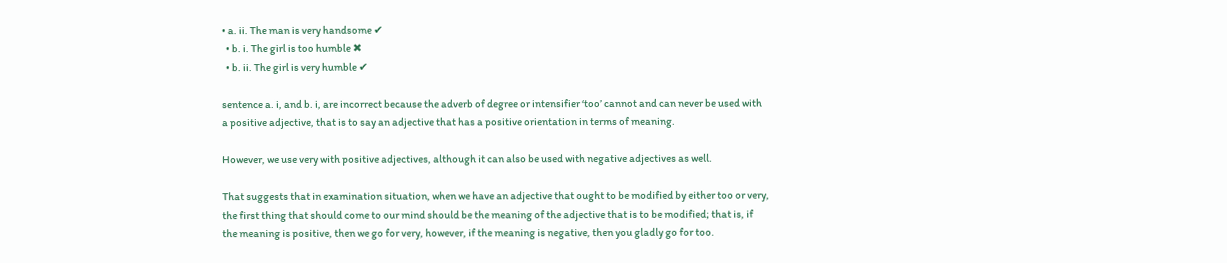• a. ii. The man is very handsome ✔
  • b. i. The girl is too humble ✖
  • b. ii. The girl is very humble ✔

sentence a. i, and b. i, are incorrect because the adverb of degree or intensifier ‘too’ cannot and can never be used with a positive adjective, that is to say an adjective that has a positive orientation in terms of meaning.

However, we use very with positive adjectives, although it can also be used with negative adjectives as well.

That suggests that in examination situation, when we have an adjective that ought to be modified by either too or very, the first thing that should come to our mind should be the meaning of the adjective that is to be modified; that is, if the meaning is positive, then we go for very, however, if the meaning is negative, then you gladly go for too.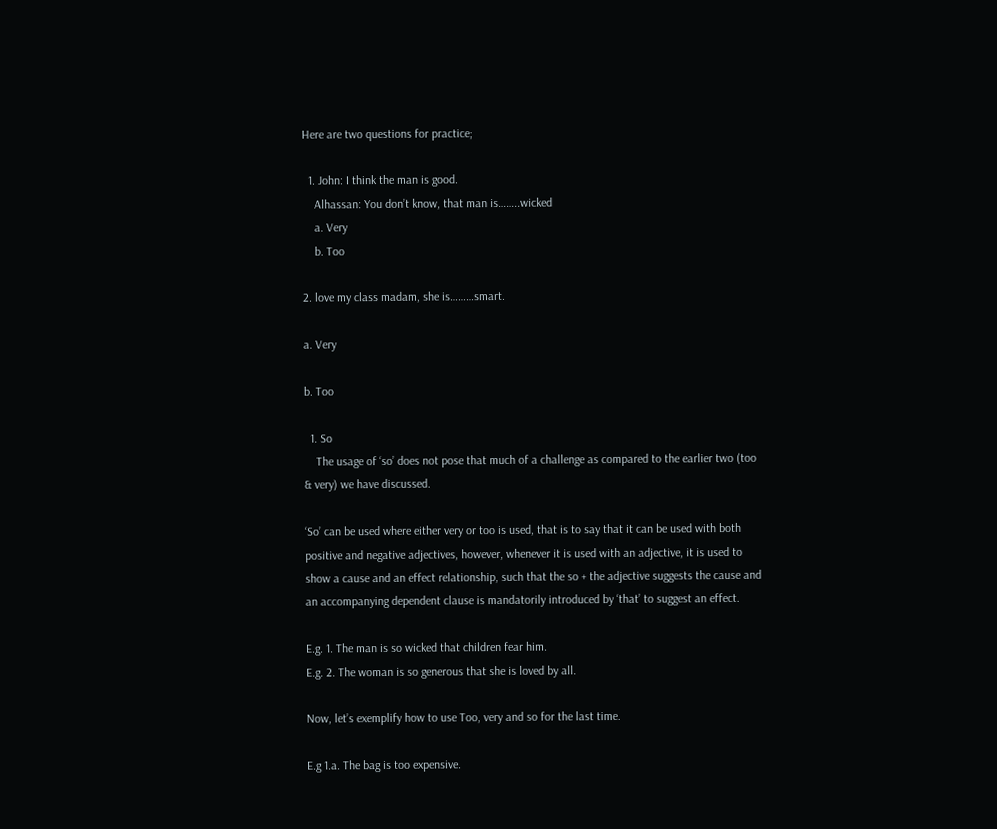Here are two questions for practice;

  1. John: I think the man is good.
    Alhassan: You don’t know, that man is……..wicked
    a. Very
    b. Too

2. love my class madam, she is………smart.

a. Very

b. Too

  1. So
    The usage of ‘so’ does not pose that much of a challenge as compared to the earlier two (too & very) we have discussed.

‘So’ can be used where either very or too is used, that is to say that it can be used with both positive and negative adjectives, however, whenever it is used with an adjective, it is used to show a cause and an effect relationship, such that the so + the adjective suggests the cause and an accompanying dependent clause is mandatorily introduced by ‘that’ to suggest an effect.

E.g. 1. The man is so wicked that children fear him.
E.g. 2. The woman is so generous that she is loved by all.

Now, let’s exemplify how to use Too, very and so for the last time.

E.g 1.a. The bag is too expensive.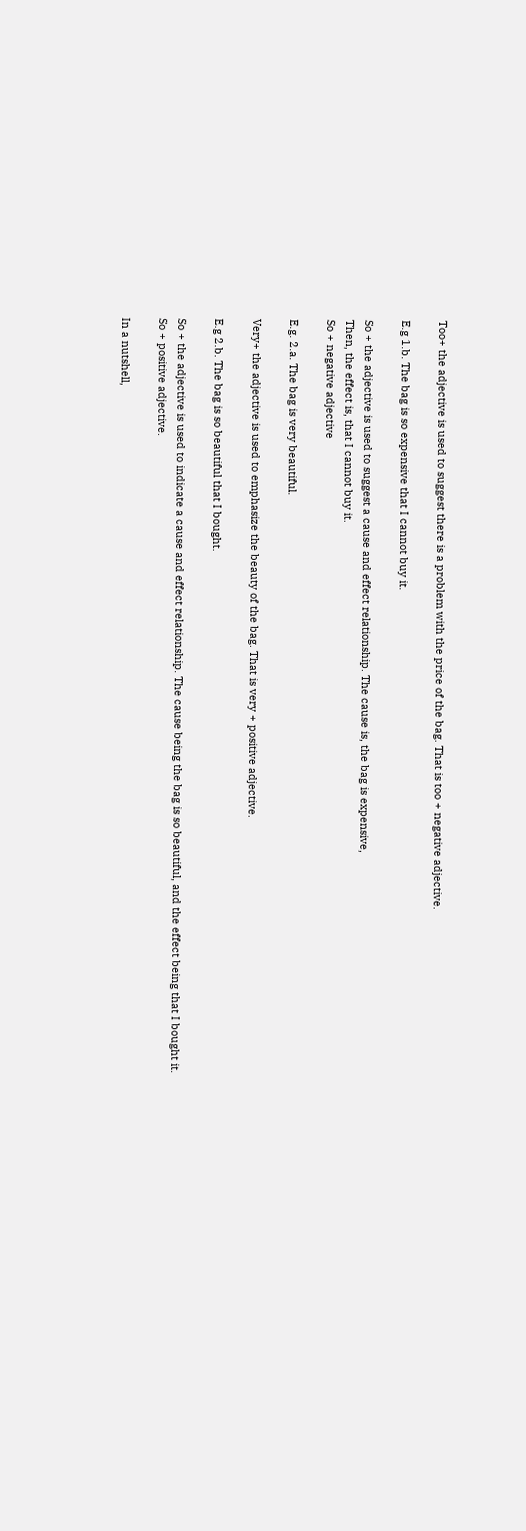Too+ the adjective is used to suggest there is a problem with the price of the bag. That is too + negative adjective.

E.g 1.b. The bag is so expensive that I cannot buy it.

So + the adjective is used to suggest a cause and effect relationship. The cause is, the bag is expensive,
Then, the effect is, that I cannot buy it.
So + negative adjective

E.g. 2.a. The bag is very beautiful.

Very+ the adjective is used to emphasize the beauty of the bag. That is very + positive adjective.

E.g 2.b. The bag is so beautiful that I bought.

So + the adjective is used to indicate a cause and effect relationship. The cause being the bag is so beautiful, and the effect being that I bought it.
So + positive adjective.

In a nutshell,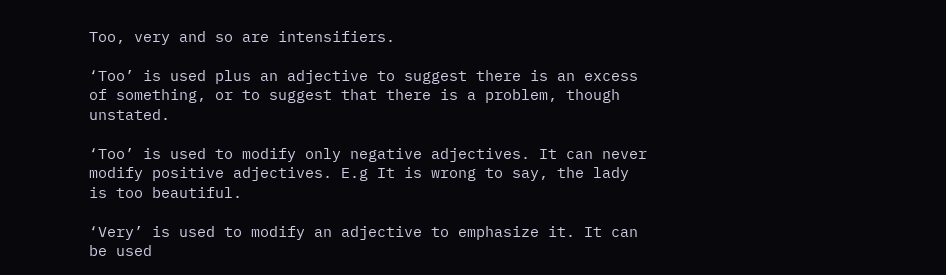Too, very and so are intensifiers.

‘Too’ is used plus an adjective to suggest there is an excess of something, or to suggest that there is a problem, though unstated.

‘Too’ is used to modify only negative adjectives. It can never modify positive adjectives. E.g It is wrong to say, the lady is too beautiful.

‘Very’ is used to modify an adjective to emphasize it. It can be used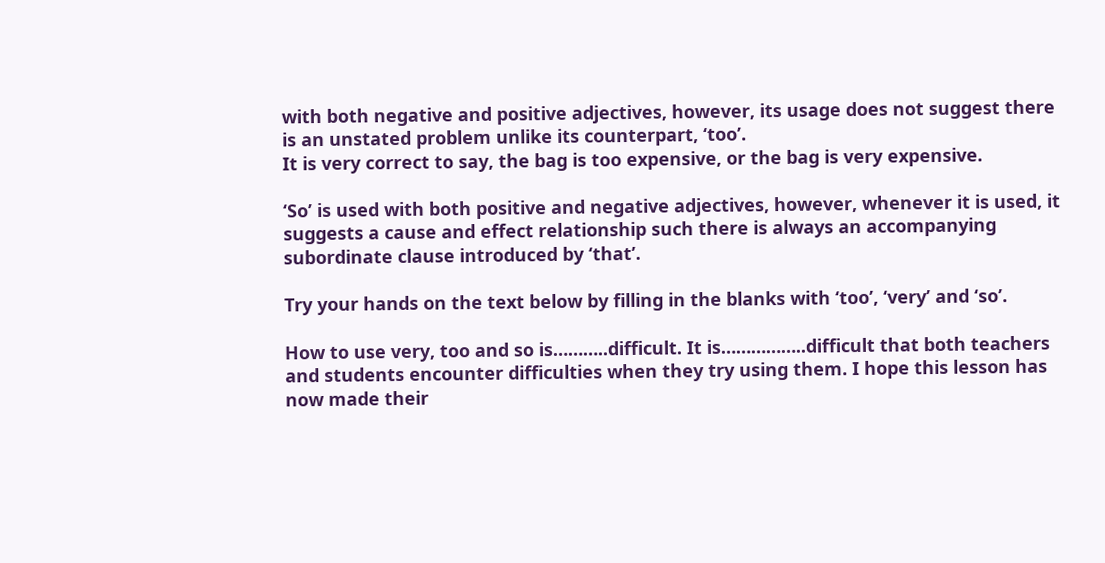with both negative and positive adjectives, however, its usage does not suggest there is an unstated problem unlike its counterpart, ‘too’.
It is very correct to say, the bag is too expensive, or the bag is very expensive.

‘So’ is used with both positive and negative adjectives, however, whenever it is used, it suggests a cause and effect relationship such there is always an accompanying subordinate clause introduced by ‘that’.

Try your hands on the text below by filling in the blanks with ‘too’, ‘very’ and ‘so’.

How to use very, too and so is………..difficult. It is……………..difficult that both teachers and students encounter difficulties when they try using them. I hope this lesson has now made their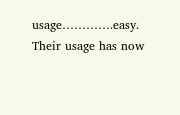usage………….easy. Their usage has now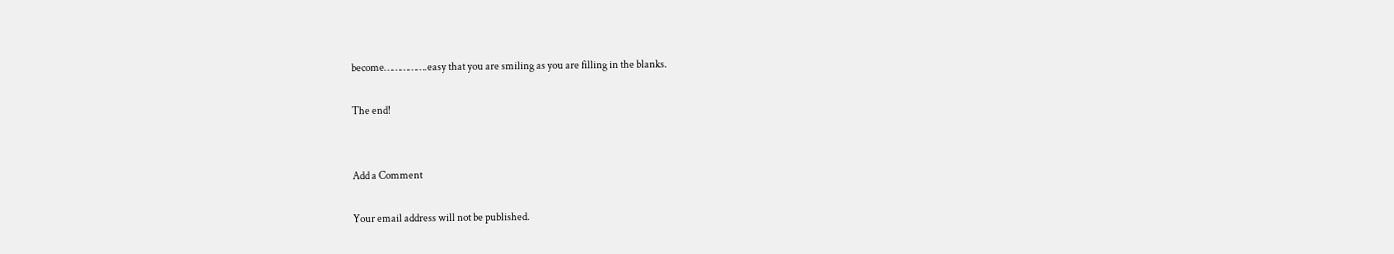become…………….easy that you are smiling as you are filling in the blanks.

The end!


Add a Comment

Your email address will not be published.